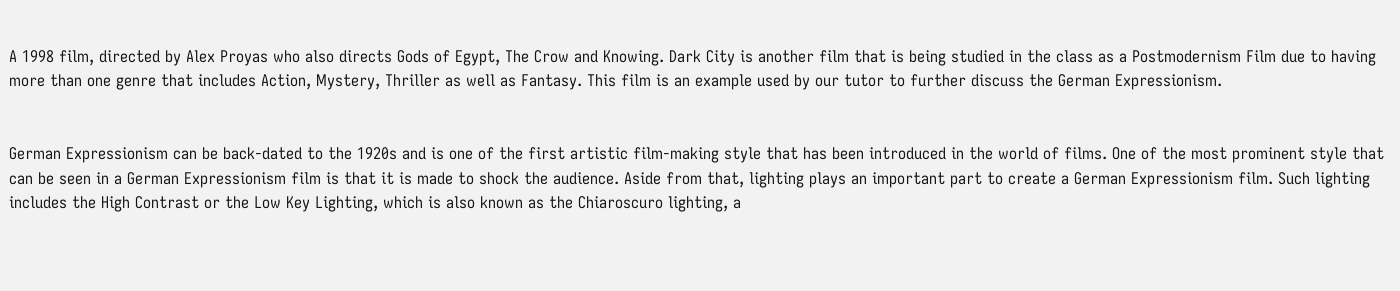A 1998 film, directed by Alex Proyas who also directs Gods of Egypt, The Crow and Knowing. Dark City is another film that is being studied in the class as a Postmodernism Film due to having more than one genre that includes Action, Mystery, Thriller as well as Fantasy. This film is an example used by our tutor to further discuss the German Expressionism.


German Expressionism can be back-dated to the 1920s and is one of the first artistic film-making style that has been introduced in the world of films. One of the most prominent style that can be seen in a German Expressionism film is that it is made to shock the audience. Aside from that, lighting plays an important part to create a German Expressionism film. Such lighting includes the High Contrast or the Low Key Lighting, which is also known as the Chiaroscuro lighting, a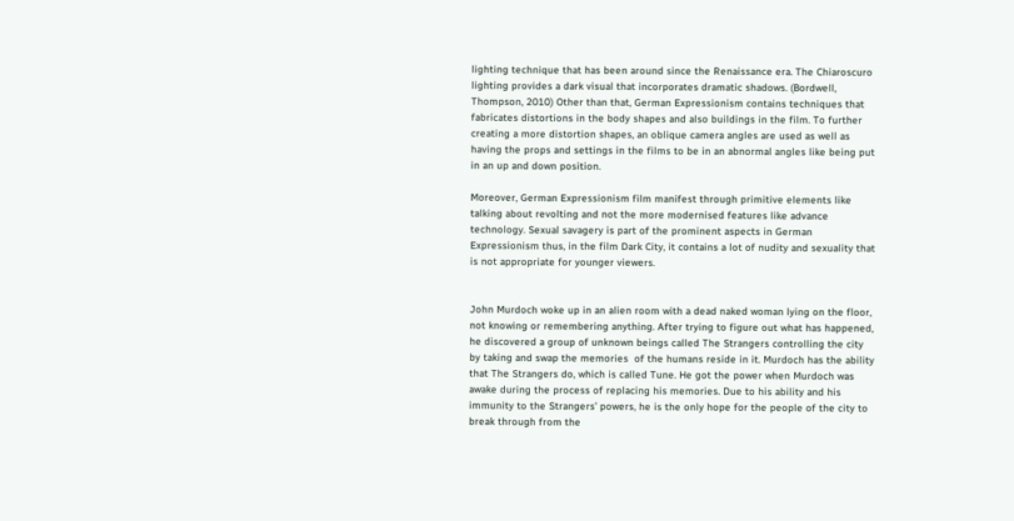lighting technique that has been around since the Renaissance era. The Chiaroscuro lighting provides a dark visual that incorporates dramatic shadows. (Bordwell, Thompson, 2010) Other than that, German Expressionism contains techniques that fabricates distortions in the body shapes and also buildings in the film. To further creating a more distortion shapes, an oblique camera angles are used as well as having the props and settings in the films to be in an abnormal angles like being put in an up and down position.

Moreover, German Expressionism film manifest through primitive elements like talking about revolting and not the more modernised features like advance technology. Sexual savagery is part of the prominent aspects in German Expressionism thus, in the film Dark City, it contains a lot of nudity and sexuality that is not appropriate for younger viewers.


John Murdoch woke up in an alien room with a dead naked woman lying on the floor, not knowing or remembering anything. After trying to figure out what has happened, he discovered a group of unknown beings called The Strangers controlling the city by taking and swap the memories  of the humans reside in it. Murdoch has the ability that The Strangers do, which is called Tune. He got the power when Murdoch was awake during the process of replacing his memories. Due to his ability and his immunity to the Strangers’ powers, he is the only hope for the people of the city to break through from the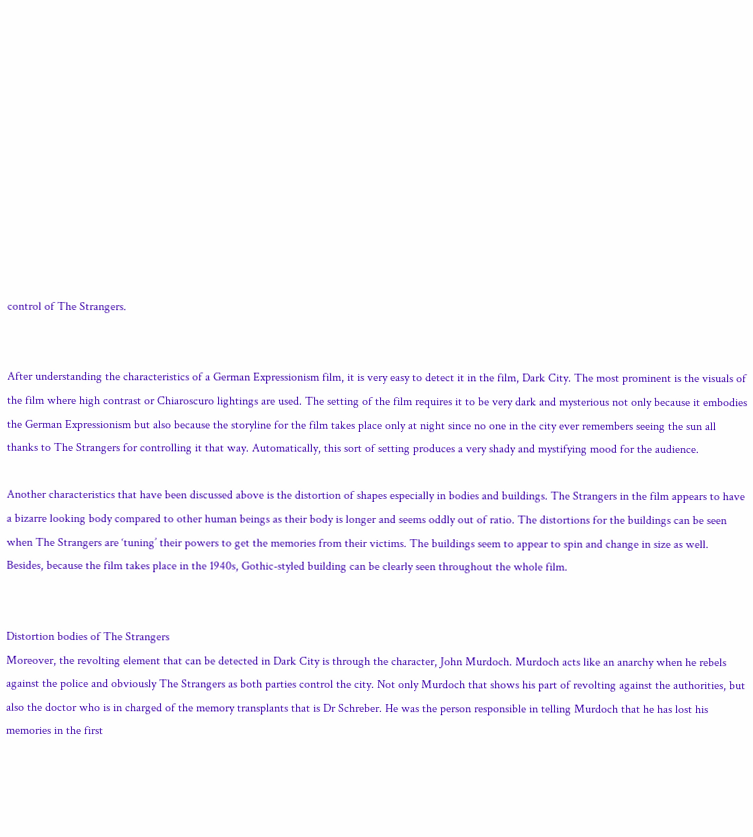control of The Strangers.


After understanding the characteristics of a German Expressionism film, it is very easy to detect it in the film, Dark City. The most prominent is the visuals of the film where high contrast or Chiaroscuro lightings are used. The setting of the film requires it to be very dark and mysterious not only because it embodies the German Expressionism but also because the storyline for the film takes place only at night since no one in the city ever remembers seeing the sun all thanks to The Strangers for controlling it that way. Automatically, this sort of setting produces a very shady and mystifying mood for the audience.

Another characteristics that have been discussed above is the distortion of shapes especially in bodies and buildings. The Strangers in the film appears to have a bizarre looking body compared to other human beings as their body is longer and seems oddly out of ratio. The distortions for the buildings can be seen when The Strangers are ‘tuning’ their powers to get the memories from their victims. The buildings seem to appear to spin and change in size as well. Besides, because the film takes place in the 1940s, Gothic-styled building can be clearly seen throughout the whole film.


Distortion bodies of The Strangers
Moreover, the revolting element that can be detected in Dark City is through the character, John Murdoch. Murdoch acts like an anarchy when he rebels against the police and obviously The Strangers as both parties control the city. Not only Murdoch that shows his part of revolting against the authorities, but also the doctor who is in charged of the memory transplants that is Dr Schreber. He was the person responsible in telling Murdoch that he has lost his memories in the first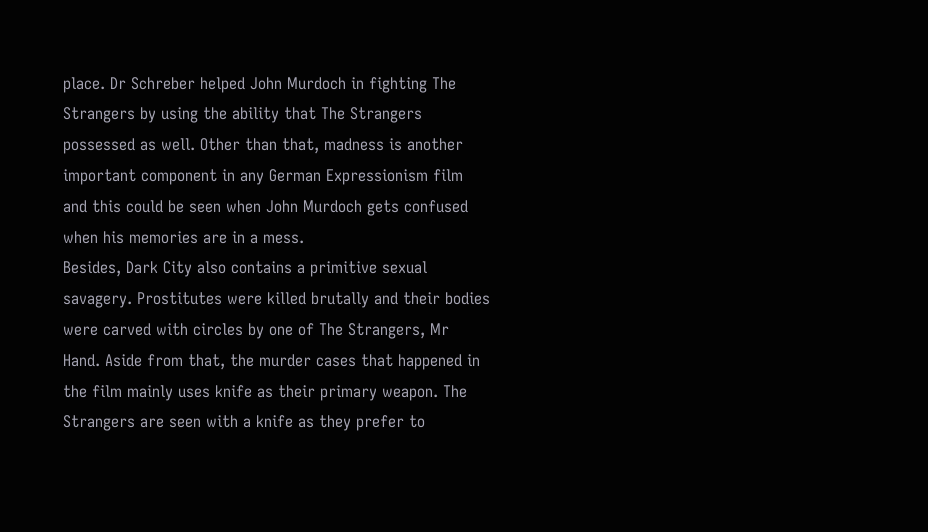place. Dr Schreber helped John Murdoch in fighting The Strangers by using the ability that The Strangers possessed as well. Other than that, madness is another important component in any German Expressionism film and this could be seen when John Murdoch gets confused when his memories are in a mess.
Besides, Dark City also contains a primitive sexual savagery. Prostitutes were killed brutally and their bodies were carved with circles by one of The Strangers, Mr Hand. Aside from that, the murder cases that happened in the film mainly uses knife as their primary weapon. The Strangers are seen with a knife as they prefer to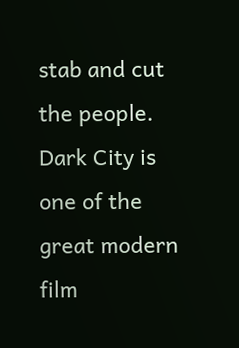stab and cut the people.
Dark City is one of the great modern film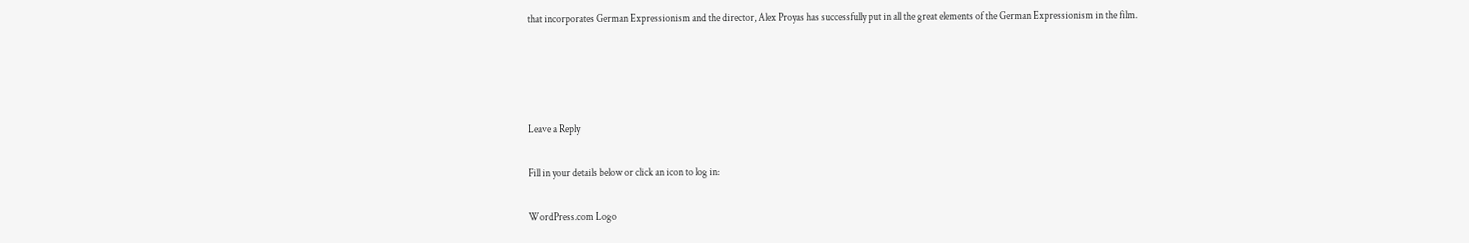that incorporates German Expressionism and the director, Alex Proyas has successfully put in all the great elements of the German Expressionism in the film.




Leave a Reply

Fill in your details below or click an icon to log in:

WordPress.com Logo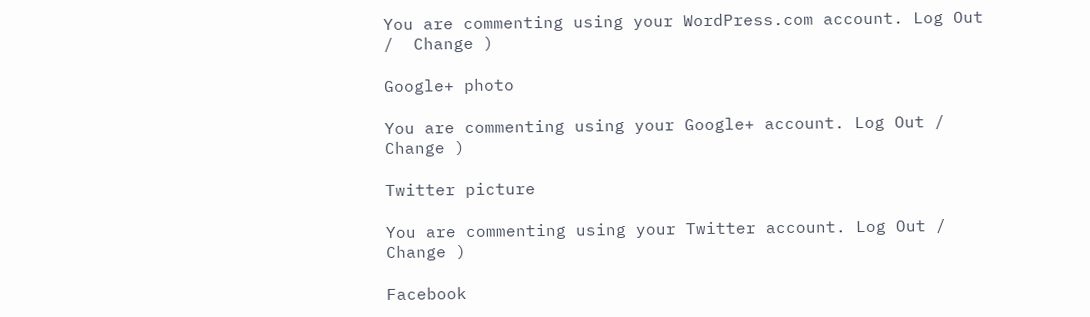You are commenting using your WordPress.com account. Log Out /  Change )

Google+ photo

You are commenting using your Google+ account. Log Out /  Change )

Twitter picture

You are commenting using your Twitter account. Log Out /  Change )

Facebook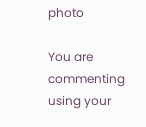photo

You are commenting using your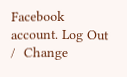Facebook account. Log Out /  Change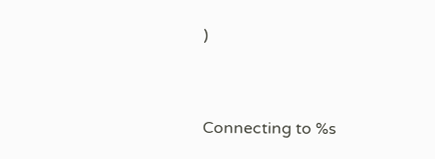)


Connecting to %s